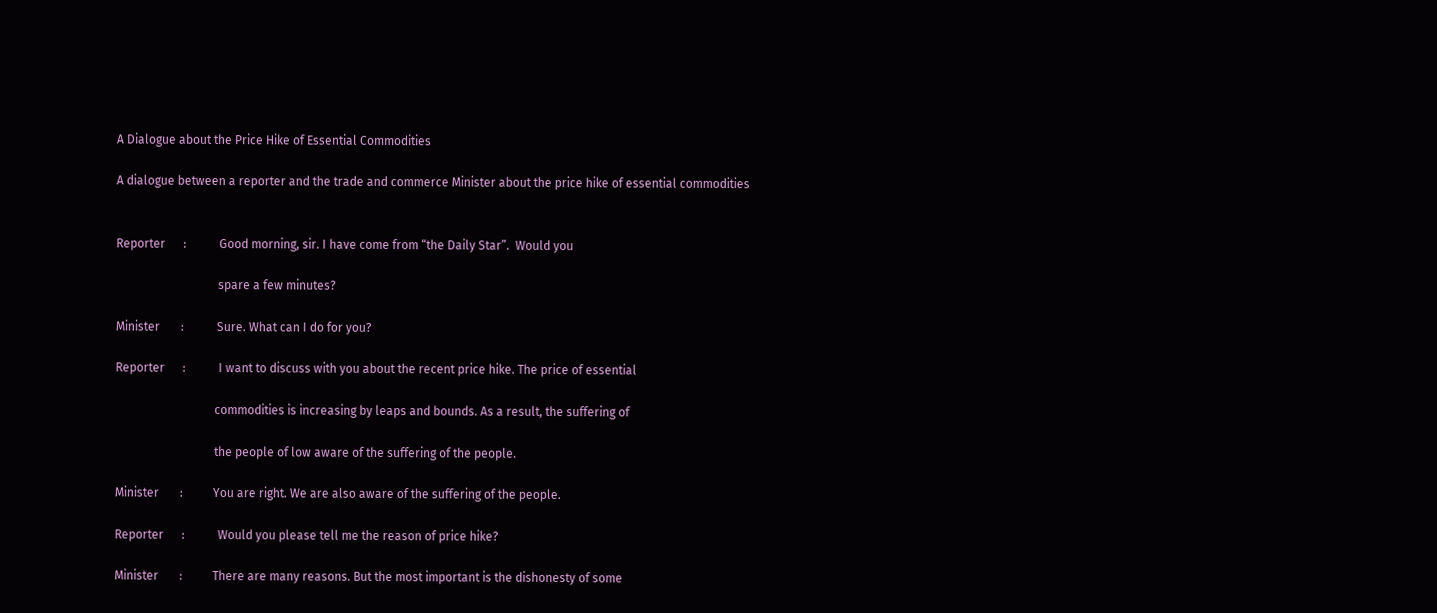A Dialogue about the Price Hike of Essential Commodities

A dialogue between a reporter and the trade and commerce Minister about the price hike of essential commodities


Reporter      :           Good morning, sir. I have come from “the Daily Star”.  Would you

                                  spare a few minutes?

Minister       :           Sure. What can I do for you?

Reporter      :           I want to discuss with you about the recent price hike. The price of essential

                                 commodities is increasing by leaps and bounds. As a result, the suffering of

                                 the people of low aware of the suffering of the people.

Minister       :          You are right. We are also aware of the suffering of the people.

Reporter      :           Would you please tell me the reason of price hike?

Minister       :          There are many reasons. But the most important is the dishonesty of some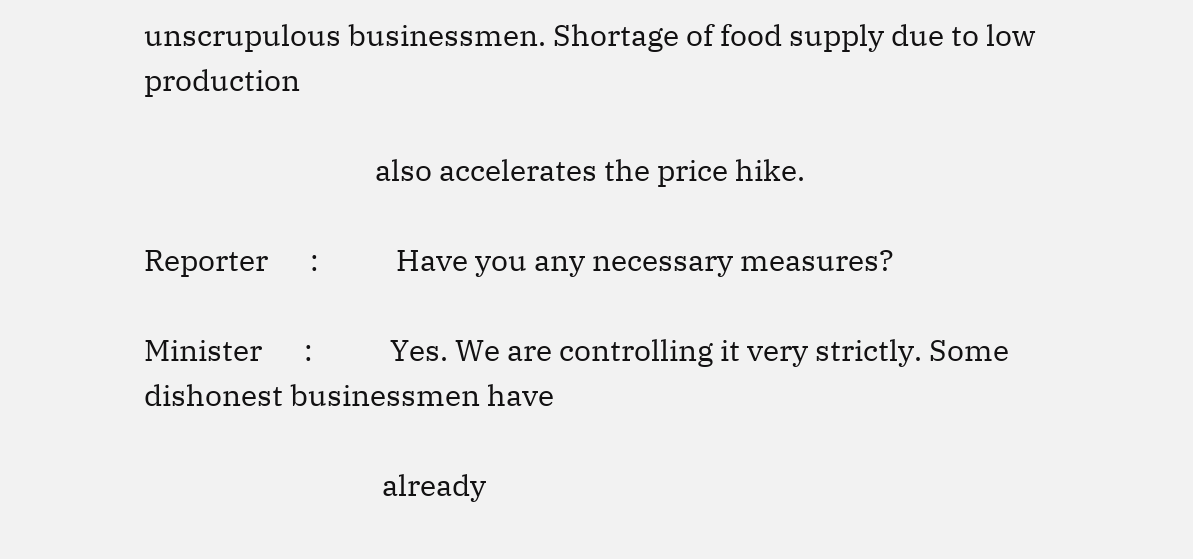unscrupulous businessmen. Shortage of food supply due to low production

                                 also accelerates the price hike.

Reporter      :           Have you any necessary measures?

Minister      :           Yes. We are controlling it very strictly. Some dishonest businessmen have

                                  already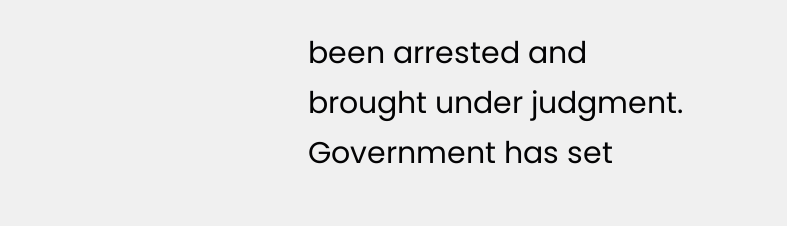been arrested and brought under judgment. Government has set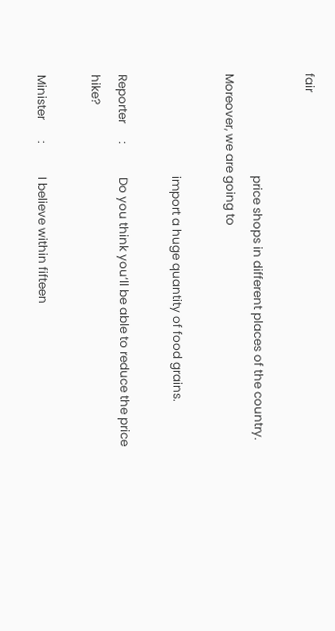fair

                                  price shops in different places of the country. Moreover, we are going to

                                  import a huge quantity of food grains.

Reporter      :           Do you think you‘ll be able to reduce the price hike?

Minister       :           I believe within fifteen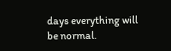days everything will be normal.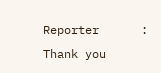Reporter      :           Thank you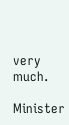very much.

Minister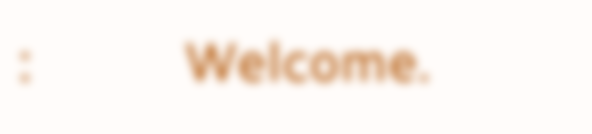:           Welcome.